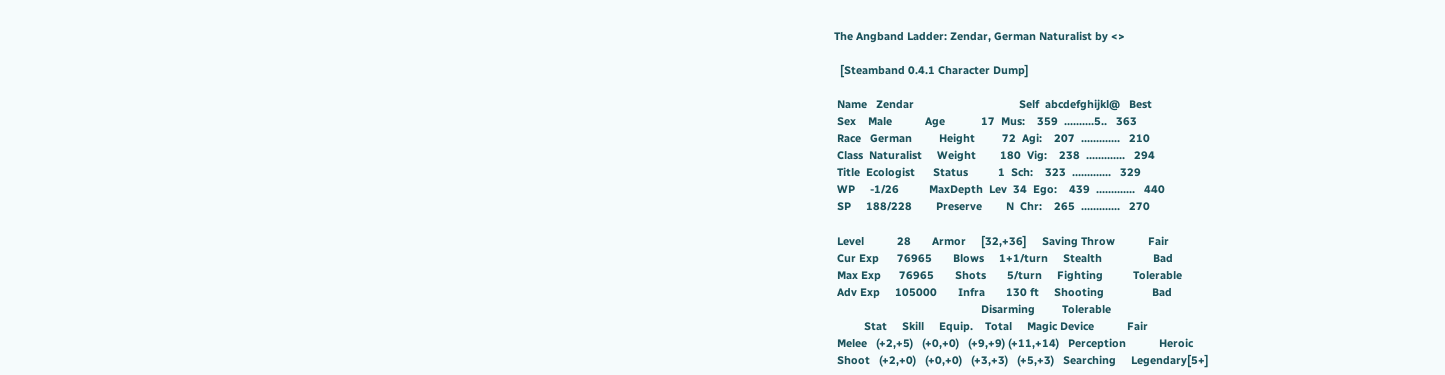The Angband Ladder: Zendar, German Naturalist by <>

  [Steamband 0.4.1 Character Dump]

 Name   Zendar                                   Self  abcdefghijkl@   Best
 Sex    Male           Age            17  Mus:    359  ..........5..   363
 Race   German         Height         72  Agi:    207  .............   210
 Class  Naturalist     Weight        180  Vig:    238  .............   294
 Title  Ecologist      Status          1  Sch:    323  .............   329
 WP     -1/26          MaxDepth  Lev  34  Ego:    439  .............   440
 SP     188/228        Preserve        N  Chr:    265  .............   270

 Level           28       Armor     [32,+36]     Saving Throw           Fair
 Cur Exp      76965       Blows     1+1/turn     Stealth                 Bad
 Max Exp      76965       Shots       5/turn     Fighting          Tolerable
 Adv Exp     105000       Infra       130 ft     Shooting                Bad
                                                 Disarming         Tolerable
          Stat     Skill     Equip.    Total     Magic Device           Fair
 Melee   (+2,+5)   (+0,+0)   (+9,+9) (+11,+14)   Perception           Heroic
 Shoot   (+2,+0)   (+0,+0)   (+3,+3)   (+5,+3)   Searching     Legendary[5+]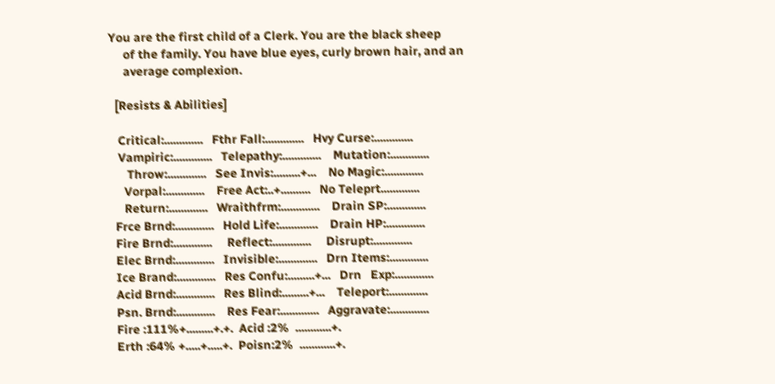You are the first child of a Clerk. You are the black sheep
     of the family. You have blue eyes, curly brown hair, and an
     average complexion.

  [Resists & Abilities]

   Critical:.............   Fthr Fall:.............   Hvy Curse:.............
   Vampiric:.............   Telepathy:.............    Mutation:.............
      Throw:.............   See Invis:.........+...    No Magic:.............
     Vorpal:.............    Free Act:..+..........   No Teleprt.............
     Return:.............   Wraithfrm:.............    Drain SP:.............
  Frce Brnd:.............   Hold Life:.............    Drain HP:.............
  Fire Brnd:.............     Reflect:.............     Disrupt:.............
  Elec Brnd:.............   Invisible:.............   Drn Items:.............
  Ice Brand:.............   Res Confu:.........+...   Drn   Exp:.............
  Acid Brnd:.............   Res Blind:.........+...    Teleport:.............
  Psn. Brnd:.............    Res Fear:.............   Aggravate:.............
  Fire :111%+.........+.+.  Acid :2%  ............+.
  Erth :64% +.....+.....+.  Poisn:2%  ............+.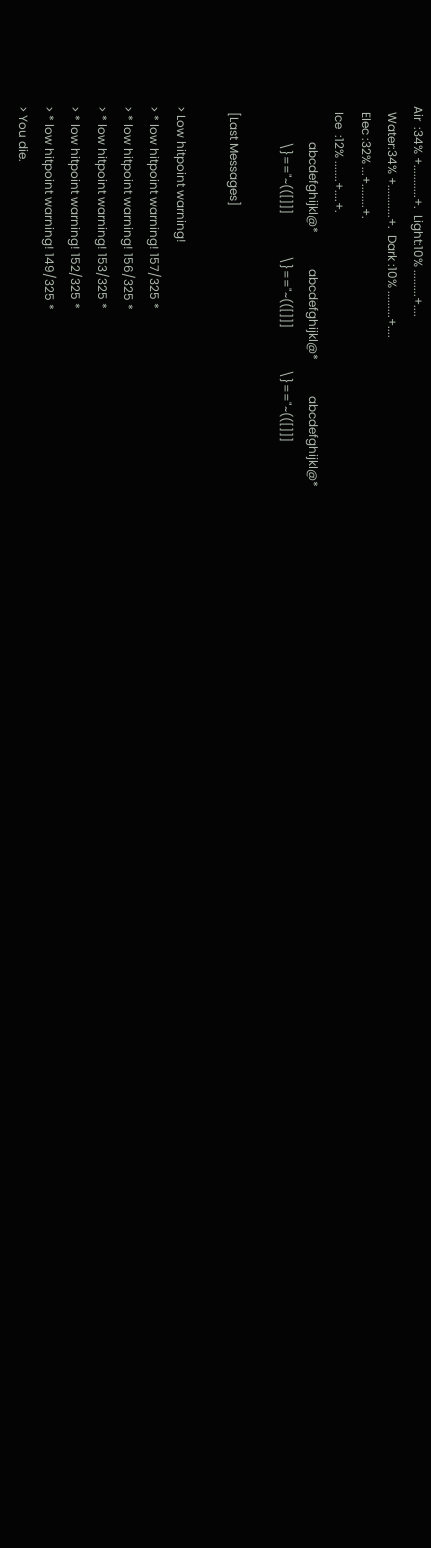Air  :34% +...........+.  Light:10% .........+....
  Water:34% +...........+.  Dark :10% .........+....
  Elec :32% ...+........+.
  Ice  :12% .......+....+.
            abcdefghijkl@*            abcdefghijkl@*            abcdefghijkl@*
            \}=="~(([]]]              \}=="~(([]]]              \}=="~(([]]]

  [Last Messages]

> Low hitpoint warning!
> * low hitpoint warning! 157/325 *
> * low hitpoint warning! 156/325 *
> * low hitpoint warning! 153/325 *
> * low hitpoint warning! 152/325 *
> * low hitpoint warning! 149/325 *
> You die.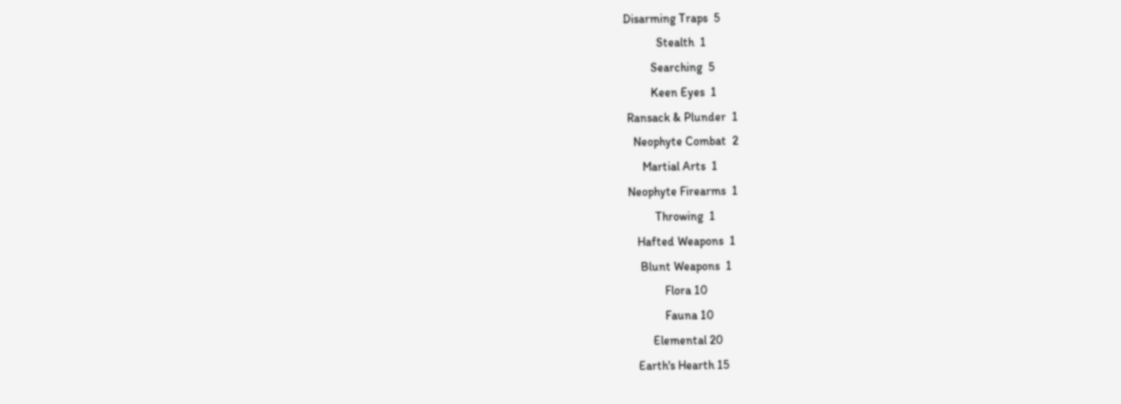Disarming Traps  5
           Stealth  1
         Searching  5
         Keen Eyes  1
 Ransack & Plunder  1
   Neophyte Combat  2
      Martial Arts  1
 Neophyte Firearms  1
          Throwing  1
    Hafted Weapons  1
     Blunt Weapons  1
             Flora 10
             Fauna 10
         Elemental 20
    Earth's Hearth 15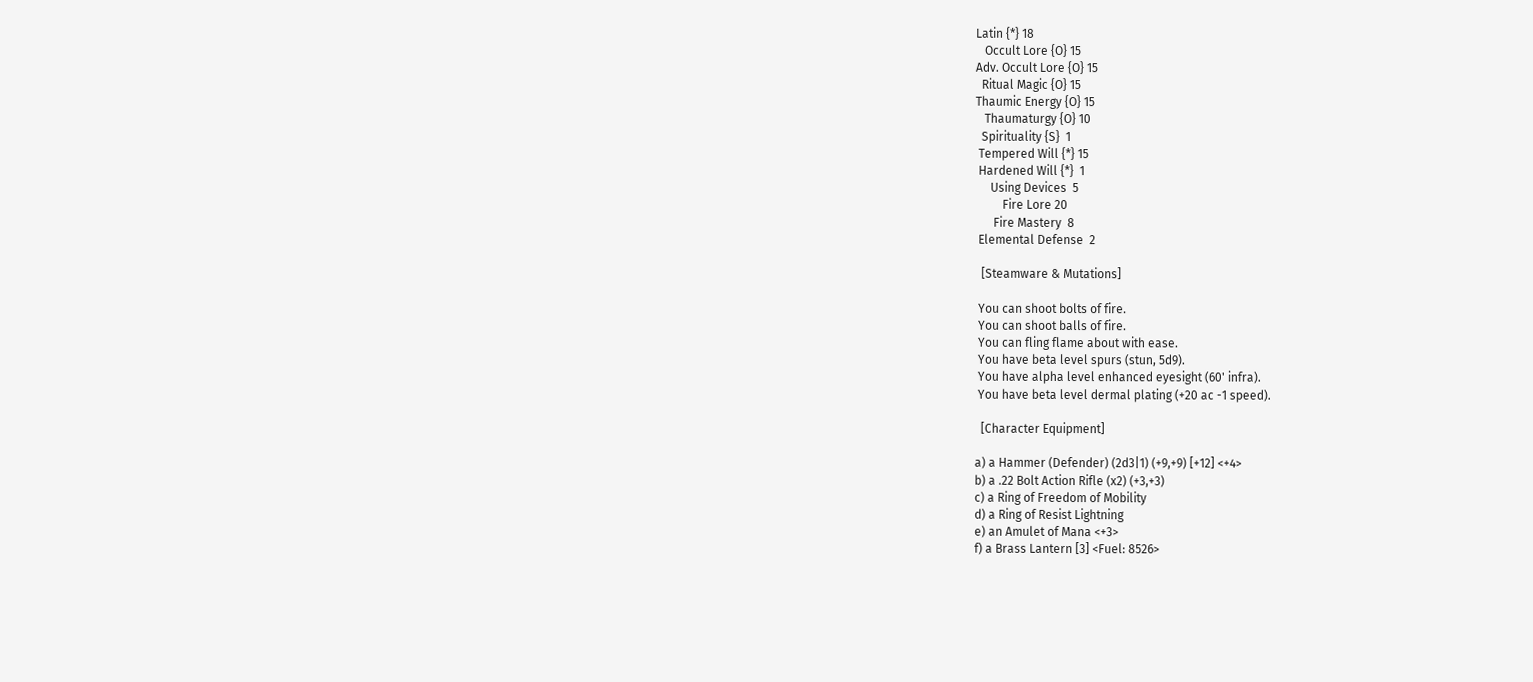Latin {*} 18
   Occult Lore {O} 15
Adv. Occult Lore {O} 15
  Ritual Magic {O} 15
Thaumic Energy {O} 15
   Thaumaturgy {O} 10
  Spirituality {S}  1
 Tempered Will {*} 15
 Hardened Will {*}  1
     Using Devices  5
         Fire Lore 20
      Fire Mastery  8
 Elemental Defense  2

  [Steamware & Mutations]

 You can shoot bolts of fire.
 You can shoot balls of fire.
 You can fling flame about with ease.
 You have beta level spurs (stun, 5d9).
 You have alpha level enhanced eyesight (60' infra).
 You have beta level dermal plating (+20 ac -1 speed).

  [Character Equipment]

a) a Hammer (Defender) (2d3|1) (+9,+9) [+12] <+4>
b) a .22 Bolt Action Rifle (x2) (+3,+3)
c) a Ring of Freedom of Mobility
d) a Ring of Resist Lightning
e) an Amulet of Mana <+3>
f) a Brass Lantern [3] <Fuel: 8526>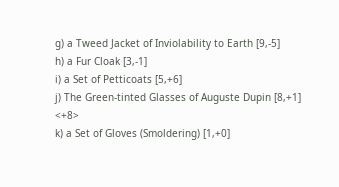g) a Tweed Jacket of Inviolability to Earth [9,-5]
h) a Fur Cloak [3,-1]
i) a Set of Petticoats [5,+6]
j) The Green-tinted Glasses of Auguste Dupin [8,+1] <+8>
k) a Set of Gloves (Smoldering) [1,+0]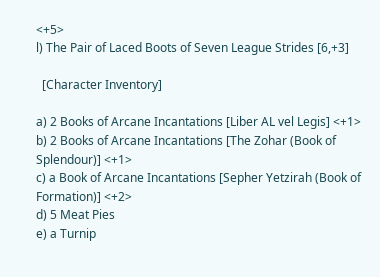<+5>
l) The Pair of Laced Boots of Seven League Strides [6,+3]

  [Character Inventory]

a) 2 Books of Arcane Incantations [Liber AL vel Legis] <+1>
b) 2 Books of Arcane Incantations [The Zohar (Book of Splendour)] <+1>
c) a Book of Arcane Incantations [Sepher Yetzirah (Book of Formation)] <+2>
d) 5 Meat Pies
e) a Turnip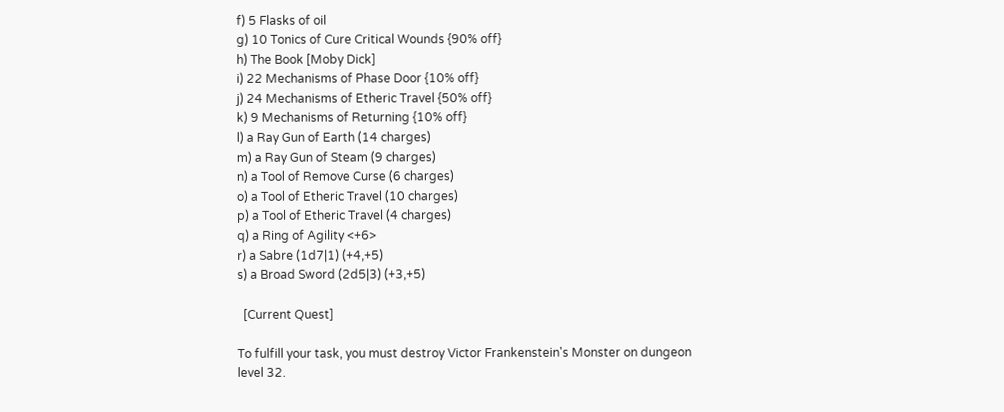f) 5 Flasks of oil
g) 10 Tonics of Cure Critical Wounds {90% off}
h) The Book [Moby Dick]
i) 22 Mechanisms of Phase Door {10% off}
j) 24 Mechanisms of Etheric Travel {50% off}
k) 9 Mechanisms of Returning {10% off}
l) a Ray Gun of Earth (14 charges)
m) a Ray Gun of Steam (9 charges)
n) a Tool of Remove Curse (6 charges)
o) a Tool of Etheric Travel (10 charges)
p) a Tool of Etheric Travel (4 charges)
q) a Ring of Agility <+6>
r) a Sabre (1d7|1) (+4,+5)
s) a Broad Sword (2d5|3) (+3,+5)

  [Current Quest]

To fulfill your task, you must destroy Victor Frankenstein's Monster on dungeon
level 32.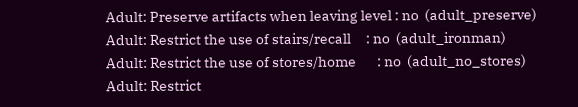Adult: Preserve artifacts when leaving level : no  (adult_preserve)
Adult: Restrict the use of stairs/recall     : no  (adult_ironman)
Adult: Restrict the use of stores/home       : no  (adult_no_stores)
Adult: Restrict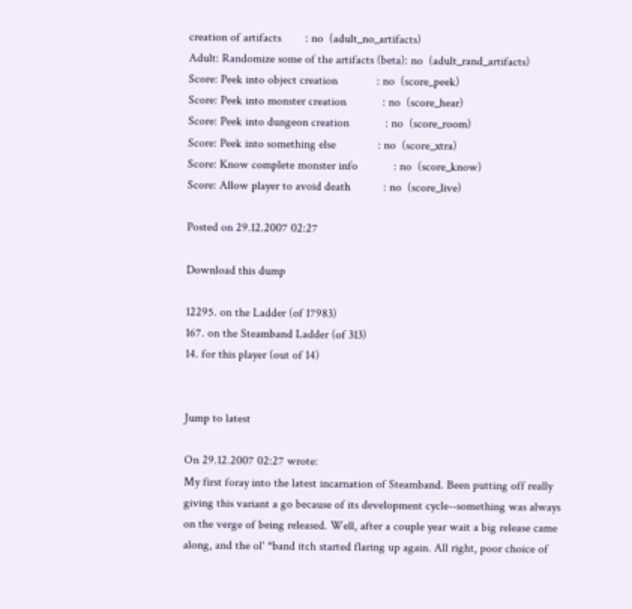creation of artifacts        : no  (adult_no_artifacts)
Adult: Randomize some of the artifacts (beta): no  (adult_rand_artifacts)
Score: Peek into object creation             : no  (score_peek)
Score: Peek into monster creation            : no  (score_hear)
Score: Peek into dungeon creation            : no  (score_room)
Score: Peek into something else              : no  (score_xtra)
Score: Know complete monster info            : no  (score_know)
Score: Allow player to avoid death           : no  (score_live)

Posted on 29.12.2007 02:27

Download this dump

12295. on the Ladder (of 17983)
167. on the Steamband Ladder (of 313)
14. for this player (out of 14)


Jump to latest

On 29.12.2007 02:27 wrote:
My first foray into the latest incarnation of Steamband. Been putting off really giving this variant a go because of its development cycle--something was always on the verge of being released. Well, after a couple year wait a big release came along, and the ol' *band itch started flaring up again. All right, poor choice of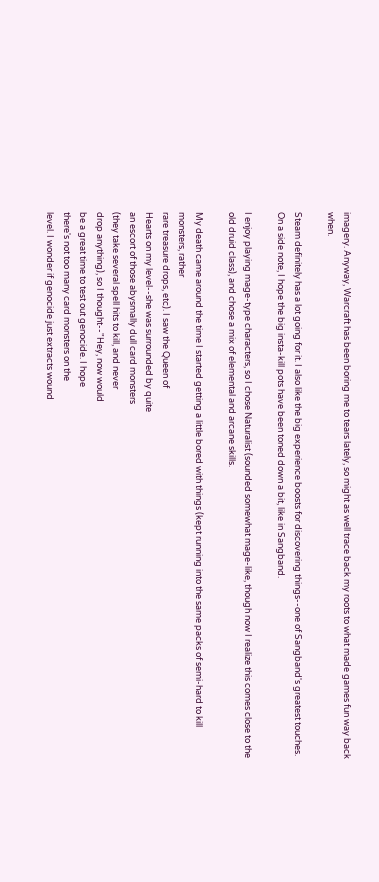imagery. Anyway, Warcraft has been boring me to tears lately, so might as well trace back my roots to what made games fun way back when.

Steam definitely has a lot going for it. I also like the big experience boosts for discovering things--one of Sangband's greatest touches. On a side note, I hope the big insta-kill pots have been toned down a bit, like in Sangband.

I enjoy playing mage-type characters, so I chose Naturalist (sounded somewhat mage-like, though now I realize this comes close to the old druid class), and chose a mix of elemental and arcane skills.

My death came around the time I started getting a little bored with things (kept running into the same packs of semi-hard to kill monsters, rather
rare treasure drops, etc). I saw the Queen of
Hearts on my level--she was surrounded by quite
an escort of those abysmally dull card monsters
(they take several spell hits to kill, and never
drop anything), so I thought--"Hey, now would
be a great time to test out genocide. I hope
there's not too many card monsters on the
level. I wonder if genocide just extracts wound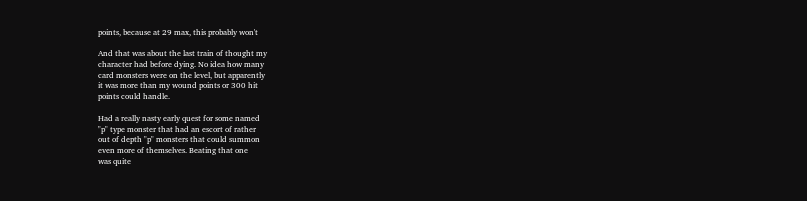points, because at 29 max, this probably won't

And that was about the last train of thought my
character had before dying. No idea how many
card monsters were on the level, but apparently
it was more than my wound points or 300 hit
points could handle.

Had a really nasty early quest for some named
"p" type monster that had an escort of rather
out of depth "p" monsters that could summon
even more of themselves. Beating that one
was quite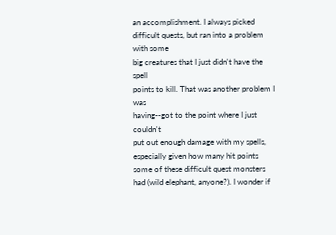an accomplishment. I always picked
difficult quests, but ran into a problem with some
big creatures that I just didn't have the spell
points to kill. That was another problem I was
having--got to the point where I just couldn't
put out enough damage with my spells, especially given how many hit points some of these difficult quest monsters had (wild elephant, anyone?). I wonder if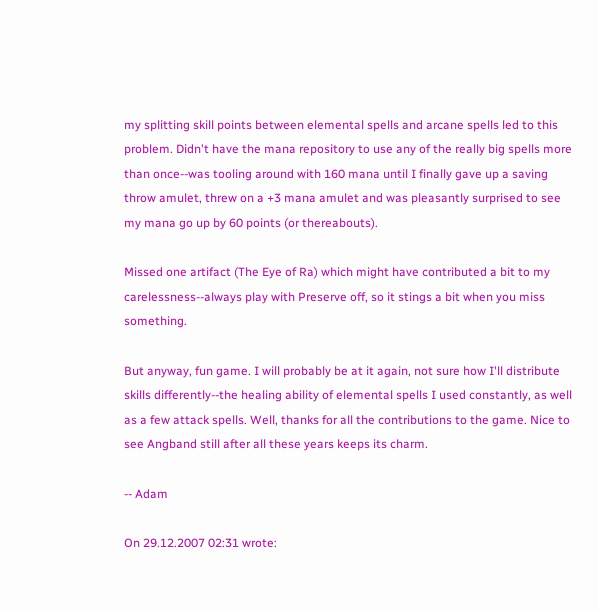my splitting skill points between elemental spells and arcane spells led to this problem. Didn't have the mana repository to use any of the really big spells more than once--was tooling around with 160 mana until I finally gave up a saving throw amulet, threw on a +3 mana amulet and was pleasantly surprised to see my mana go up by 60 points (or thereabouts).

Missed one artifact (The Eye of Ra) which might have contributed a bit to my carelessness--always play with Preserve off, so it stings a bit when you miss something.

But anyway, fun game. I will probably be at it again, not sure how I'll distribute skills differently--the healing ability of elemental spells I used constantly, as well as a few attack spells. Well, thanks for all the contributions to the game. Nice to see Angband still after all these years keeps its charm.

-- Adam

On 29.12.2007 02:31 wrote: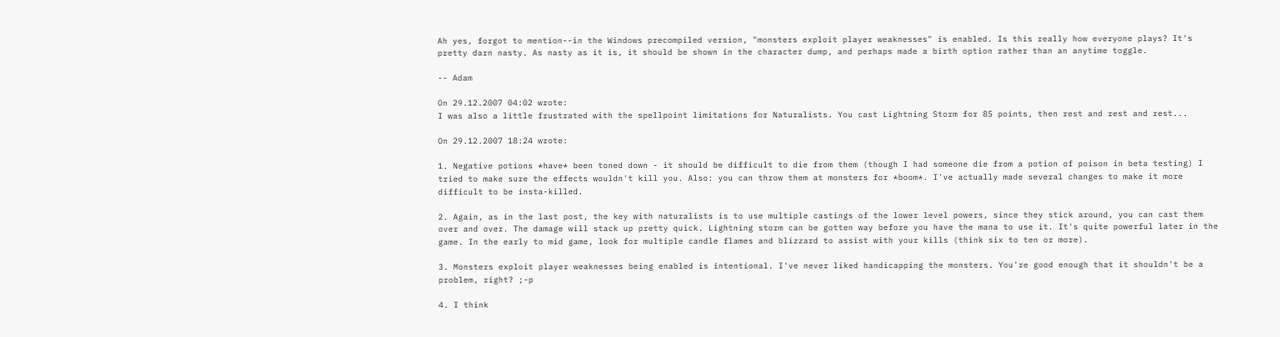Ah yes, forgot to mention--in the Windows precompiled version, "monsters exploit player weaknesses" is enabled. Is this really how everyone plays? It's pretty darn nasty. As nasty as it is, it should be shown in the character dump, and perhaps made a birth option rather than an anytime toggle.

-- Adam

On 29.12.2007 04:02 wrote:
I was also a little frustrated with the spellpoint limitations for Naturalists. You cast Lightning Storm for 85 points, then rest and rest and rest...

On 29.12.2007 18:24 wrote:

1. Negative potions *have* been toned down - it should be difficult to die from them (though I had someone die from a potion of poison in beta testing) I tried to make sure the effects wouldn't kill you. Also: you can throw them at monsters for *boom*. I've actually made several changes to make it more difficult to be insta-killed.

2. Again, as in the last post, the key with naturalists is to use multiple castings of the lower level powers, since they stick around, you can cast them over and over. The damage will stack up pretty quick. Lightning storm can be gotten way before you have the mana to use it. It's quite powerful later in the game. In the early to mid game, look for multiple candle flames and blizzard to assist with your kills (think six to ten or more).

3. Monsters exploit player weaknesses being enabled is intentional. I've never liked handicapping the monsters. You're good enough that it shouldn't be a problem, right? ;-p

4. I think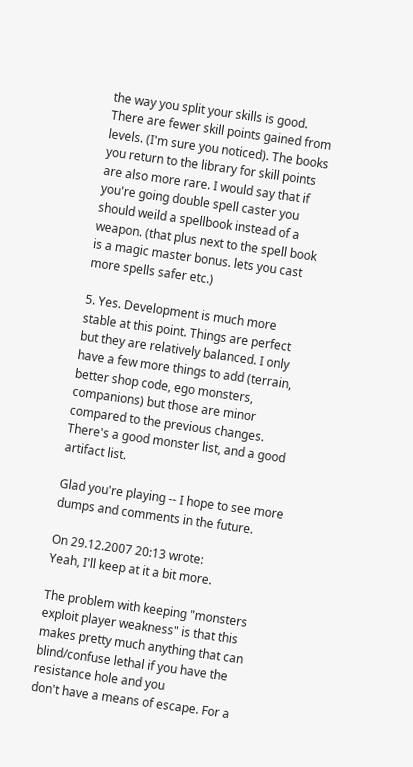the way you split your skills is good. There are fewer skill points gained from levels. (I'm sure you noticed). The books you return to the library for skill points are also more rare. I would say that if you're going double spell caster you should weild a spellbook instead of a weapon. (that plus next to the spell book is a magic master bonus. lets you cast more spells safer etc.)

5. Yes. Development is much more stable at this point. Things are perfect but they are relatively balanced. I only have a few more things to add (terrain, better shop code, ego monsters, companions) but those are minor compared to the previous changes. There's a good monster list, and a good artifact list.

Glad you're playing -- I hope to see more dumps and comments in the future.

On 29.12.2007 20:13 wrote:
Yeah, I'll keep at it a bit more.

The problem with keeping "monsters exploit player weakness" is that this makes pretty much anything that can blind/confuse lethal if you have the resistance hole and you
don't have a means of escape. For a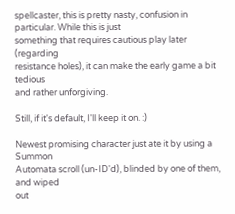spellcaster, this is pretty nasty, confusion in particular. While this is just
something that requires cautious play later (regarding
resistance holes), it can make the early game a bit tedious
and rather unforgiving.

Still, if it's default, I'll keep it on. :)

Newest promising character just ate it by using a Summon
Automata scroll (un-ID'd), blinded by one of them, and wiped
out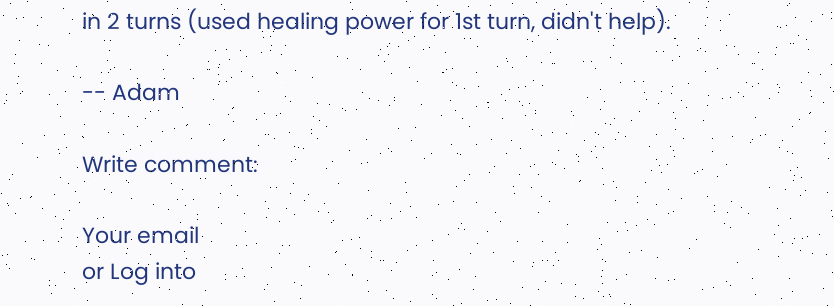in 2 turns (used healing power for 1st turn, didn't help).

-- Adam

Write comment:

Your email
or Log into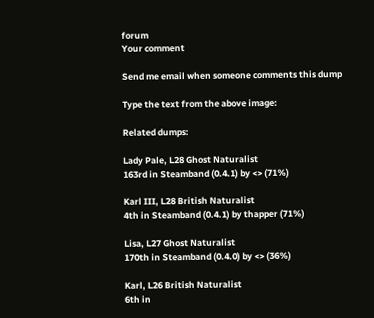forum
Your comment

Send me email when someone comments this dump

Type the text from the above image:

Related dumps:

Lady Pale, L28 Ghost Naturalist
163rd in Steamband (0.4.1) by <> (71%)

Karl III, L28 British Naturalist
4th in Steamband (0.4.1) by thapper (71%)

Lisa, L27 Ghost Naturalist
170th in Steamband (0.4.0) by <> (36%)

Karl, L26 British Naturalist
6th in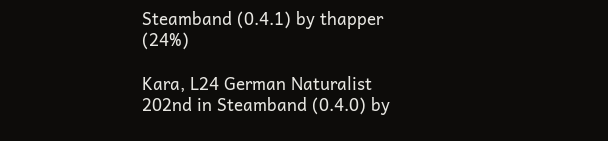Steamband (0.4.1) by thapper (24%)

Kara, L24 German Naturalist
202nd in Steamband (0.4.0) by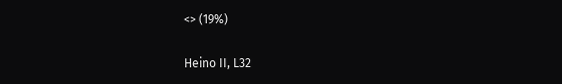<> (19%)

Heino II, L32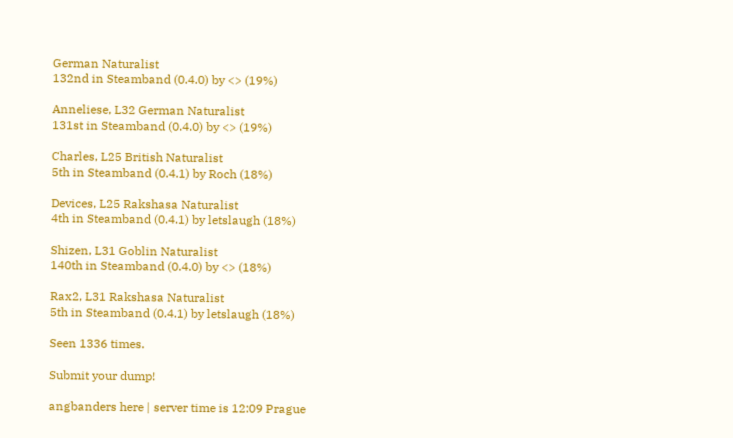German Naturalist
132nd in Steamband (0.4.0) by <> (19%)

Anneliese, L32 German Naturalist
131st in Steamband (0.4.0) by <> (19%)

Charles, L25 British Naturalist
5th in Steamband (0.4.1) by Roch (18%)

Devices, L25 Rakshasa Naturalist
4th in Steamband (0.4.1) by letslaugh (18%)

Shizen, L31 Goblin Naturalist
140th in Steamband (0.4.0) by <> (18%)

Rax2, L31 Rakshasa Naturalist
5th in Steamband (0.4.1) by letslaugh (18%)

Seen 1336 times.

Submit your dump!

angbanders here | server time is 12:09 Prague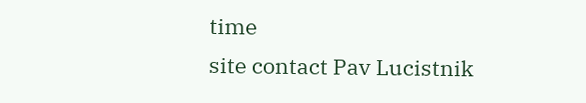time
site contact Pav Lucistnik